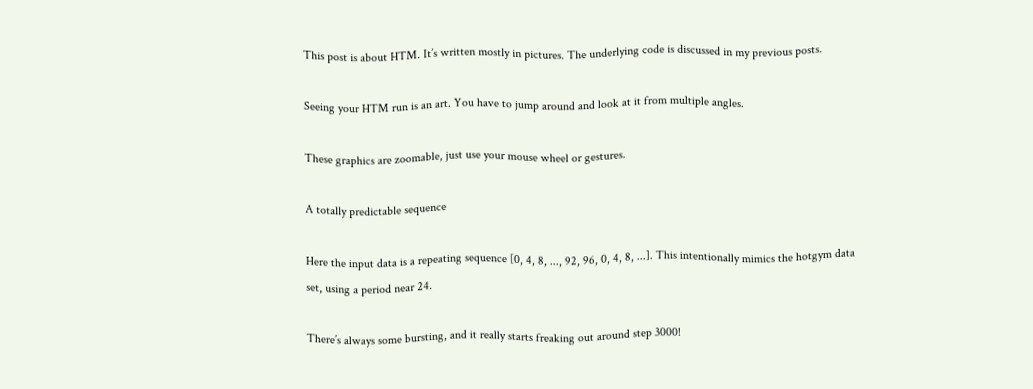This post is about HTM. It’s written mostly in pictures. The underlying code is discussed in my previous posts.

Seeing your HTM run is an art. You have to jump around and look at it from multiple angles.

These graphics are zoomable, just use your mouse wheel or gestures.

A totally predictable sequence

Here the input data is a repeating sequence [0, 4, 8, ..., 92, 96, 0, 4, 8, ...]. This intentionally mimics the hotgym data set, using a period near 24.

There’s always some bursting, and it really starts freaking out around step 3000!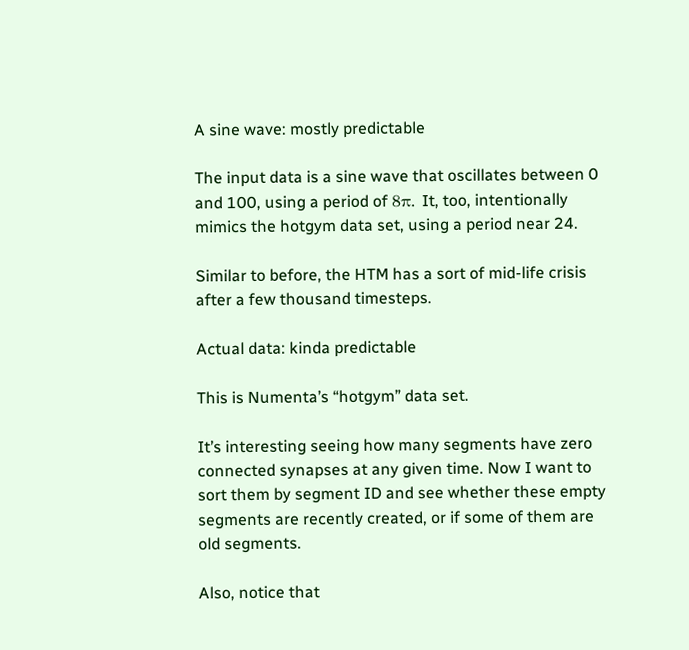A sine wave: mostly predictable

The input data is a sine wave that oscillates between 0 and 100, using a period of 8π. It, too, intentionally mimics the hotgym data set, using a period near 24.

Similar to before, the HTM has a sort of mid-life crisis after a few thousand timesteps.

Actual data: kinda predictable

This is Numenta’s “hotgym” data set.

It’s interesting seeing how many segments have zero connected synapses at any given time. Now I want to sort them by segment ID and see whether these empty segments are recently created, or if some of them are old segments.

Also, notice that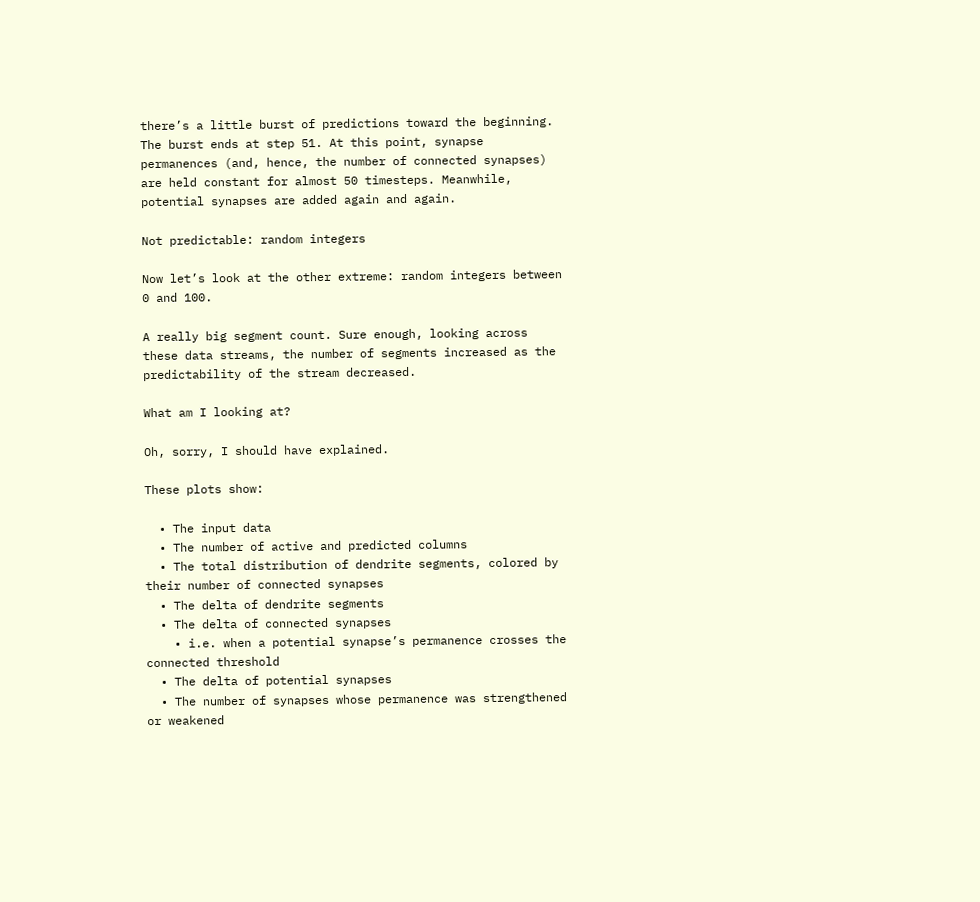there’s a little burst of predictions toward the beginning. The burst ends at step 51. At this point, synapse permanences (and, hence, the number of connected synapses) are held constant for almost 50 timesteps. Meanwhile, potential synapses are added again and again.

Not predictable: random integers

Now let’s look at the other extreme: random integers between 0 and 100.

A really big segment count. Sure enough, looking across these data streams, the number of segments increased as the predictability of the stream decreased.

What am I looking at?

Oh, sorry, I should have explained.

These plots show:

  • The input data
  • The number of active and predicted columns
  • The total distribution of dendrite segments, colored by their number of connected synapses
  • The delta of dendrite segments
  • The delta of connected synapses
    • i.e. when a potential synapse’s permanence crosses the connected threshold
  • The delta of potential synapses
  • The number of synapses whose permanence was strengthened or weakened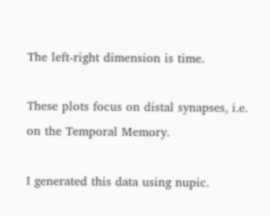The left-right dimension is time.

These plots focus on distal synapses, i.e. on the Temporal Memory.

I generated this data using nupic.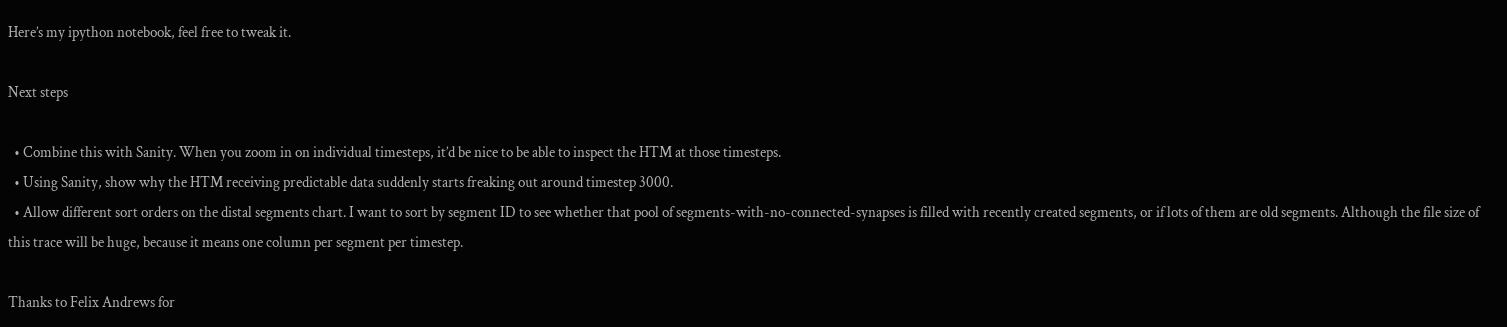Here’s my ipython notebook, feel free to tweak it.

Next steps

  • Combine this with Sanity. When you zoom in on individual timesteps, it’d be nice to be able to inspect the HTM at those timesteps.
  • Using Sanity, show why the HTM receiving predictable data suddenly starts freaking out around timestep 3000.
  • Allow different sort orders on the distal segments chart. I want to sort by segment ID to see whether that pool of segments-with-no-connected-synapses is filled with recently created segments, or if lots of them are old segments. Although the file size of this trace will be huge, because it means one column per segment per timestep.

Thanks to Felix Andrews for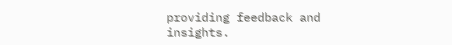providing feedback and insights.